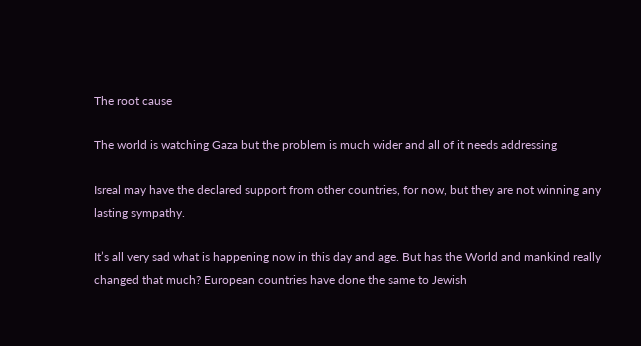The root cause

The world is watching Gaza but the problem is much wider and all of it needs addressing

Isreal may have the declared support from other countries, for now, but they are not winning any lasting sympathy.

It’s all very sad what is happening now in this day and age. But has the World and mankind really changed that much? European countries have done the same to Jewish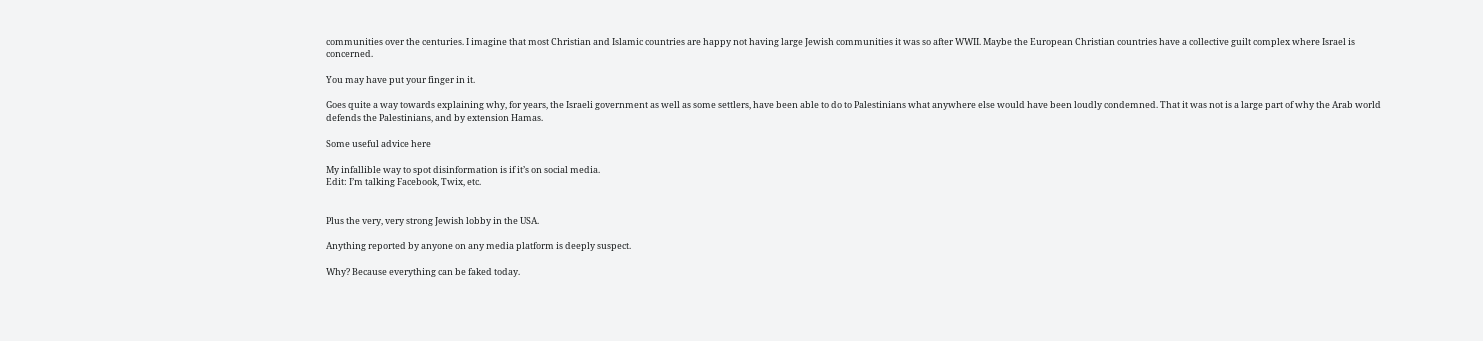communities over the centuries. I imagine that most Christian and Islamic countries are happy not having large Jewish communities it was so after WWII. Maybe the European Christian countries have a collective guilt complex where Israel is concerned.

You may have put your finger in it.

Goes quite a way towards explaining why, for years, the Israeli government as well as some settlers, have been able to do to Palestinians what anywhere else would have been loudly condemned. That it was not is a large part of why the Arab world defends the Palestinians, and by extension Hamas.

Some useful advice here

My infallible way to spot disinformation is if it’s on social media.
Edit: I’m talking Facebook, Twix, etc.


Plus the very, very strong Jewish lobby in the USA.

Anything reported by anyone on any media platform is deeply suspect.

Why? Because everything can be faked today.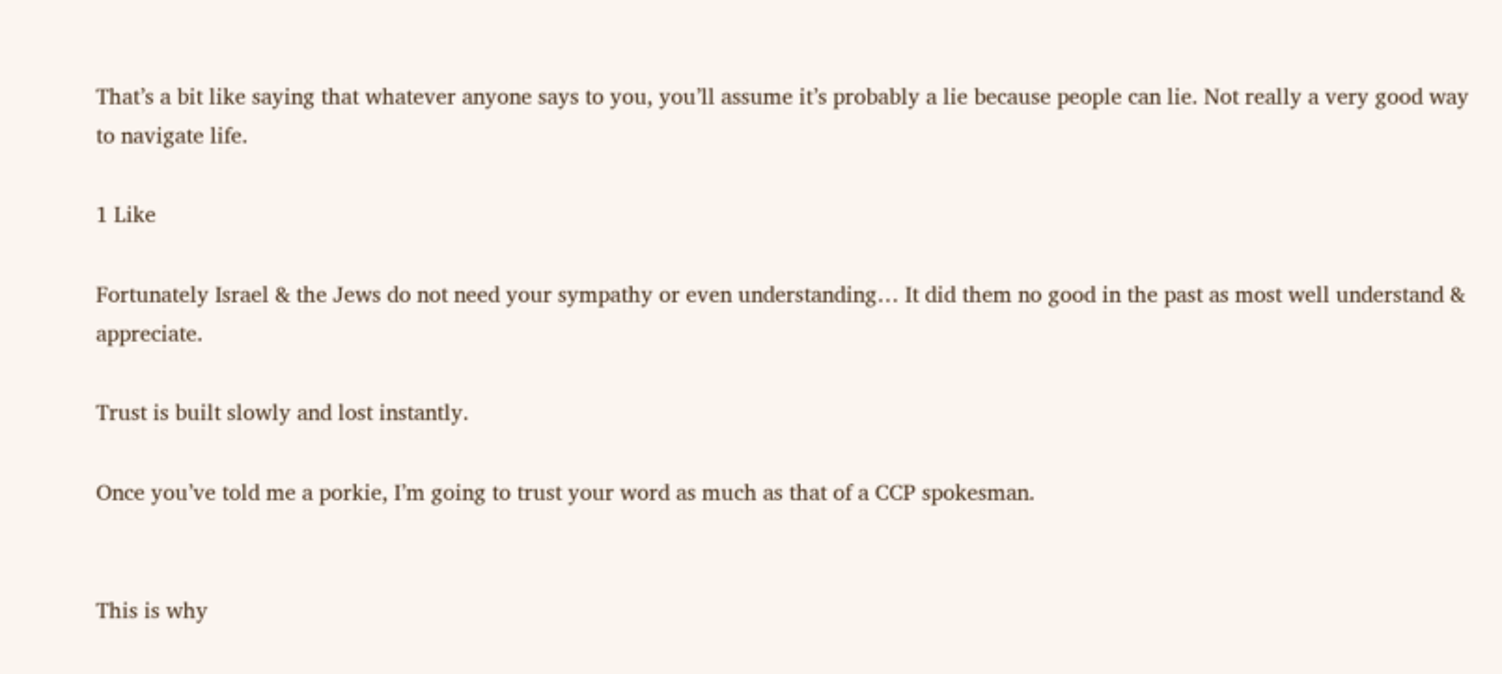That’s a bit like saying that whatever anyone says to you, you’ll assume it’s probably a lie because people can lie. Not really a very good way to navigate life.

1 Like

Fortunately Israel & the Jews do not need your sympathy or even understanding… It did them no good in the past as most well understand & appreciate.

Trust is built slowly and lost instantly.

Once you’ve told me a porkie, I’m going to trust your word as much as that of a CCP spokesman.


This is why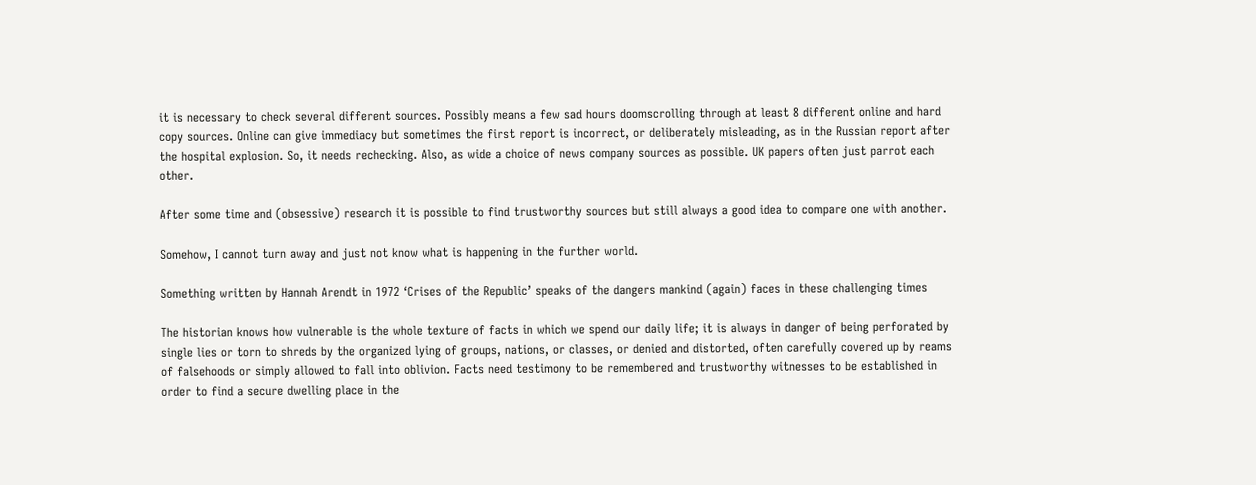it is necessary to check several different sources. Possibly means a few sad hours doomscrolling through at least 8 different online and hard copy sources. Online can give immediacy but sometimes the first report is incorrect, or deliberately misleading, as in the Russian report after the hospital explosion. So, it needs rechecking. Also, as wide a choice of news company sources as possible. UK papers often just parrot each other.

After some time and (obsessive) research it is possible to find trustworthy sources but still always a good idea to compare one with another.

Somehow, I cannot turn away and just not know what is happening in the further world.

Something written by Hannah Arendt in 1972 ‘Crises of the Republic’ speaks of the dangers mankind (again) faces in these challenging times

The historian knows how vulnerable is the whole texture of facts in which we spend our daily life; it is always in danger of being perforated by single lies or torn to shreds by the organized lying of groups, nations, or classes, or denied and distorted, often carefully covered up by reams of falsehoods or simply allowed to fall into oblivion. Facts need testimony to be remembered and trustworthy witnesses to be established in order to find a secure dwelling place in the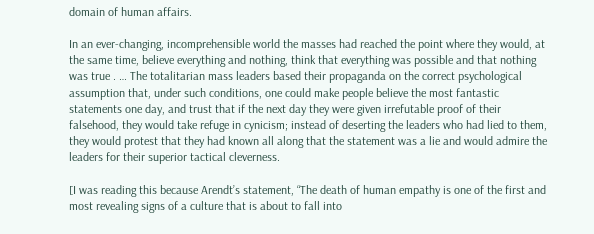domain of human affairs.

In an ever-changing, incomprehensible world the masses had reached the point where they would, at the same time, believe everything and nothing, think that everything was possible and that nothing was true . … The totalitarian mass leaders based their propaganda on the correct psychological assumption that, under such conditions, one could make people believe the most fantastic statements one day, and trust that if the next day they were given irrefutable proof of their falsehood, they would take refuge in cynicism; instead of deserting the leaders who had lied to them, they would protest that they had known all along that the statement was a lie and would admire the leaders for their superior tactical cleverness.

[I was reading this because Arendt’s statement, “The death of human empathy is one of the first and most revealing signs of a culture that is about to fall into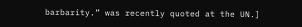barbarity.” was recently quoted at the UN.]